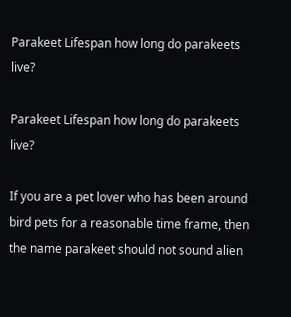Parakeet Lifespan how long do parakeets live?

Parakeet Lifespan how long do parakeets live?

If you are a pet lover who has been around bird pets for a reasonable time frame, then the name parakeet should not sound alien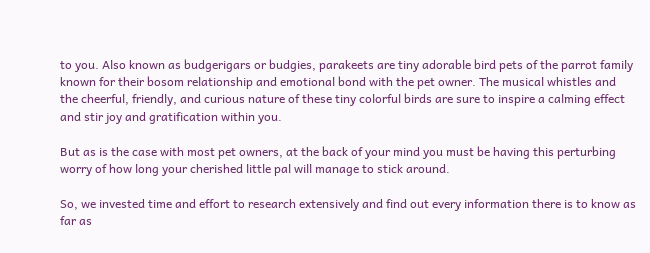to you. Also known as budgerigars or budgies, parakeets are tiny adorable bird pets of the parrot family known for their bosom relationship and emotional bond with the pet owner. The musical whistles and the cheerful, friendly, and curious nature of these tiny colorful birds are sure to inspire a calming effect and stir joy and gratification within you.

But as is the case with most pet owners, at the back of your mind you must be having this perturbing worry of how long your cherished little pal will manage to stick around.

So, we invested time and effort to research extensively and find out every information there is to know as far as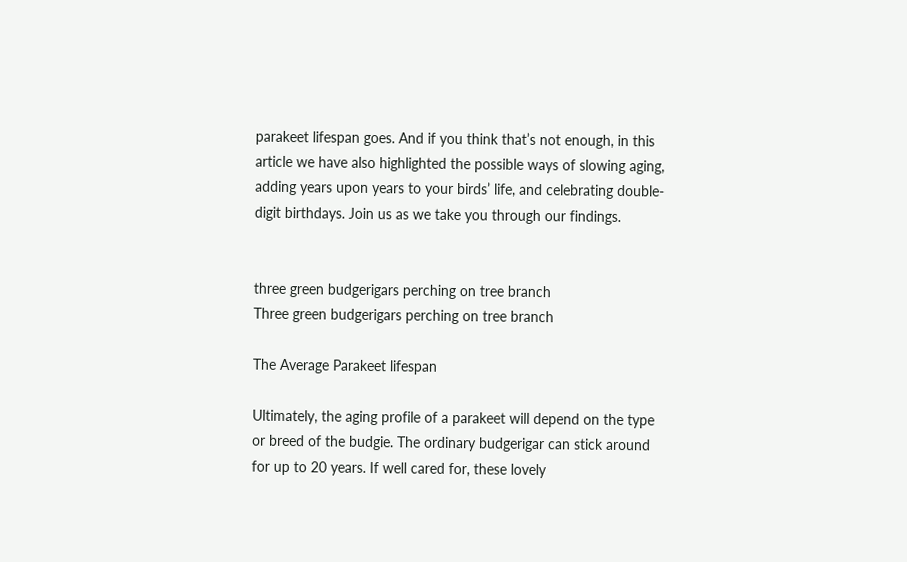parakeet lifespan goes. And if you think that’s not enough, in this article we have also highlighted the possible ways of slowing aging, adding years upon years to your birds’ life, and celebrating double-digit birthdays. Join us as we take you through our findings.


three green budgerigars perching on tree branch
Three green budgerigars perching on tree branch

The Average Parakeet lifespan

Ultimately, the aging profile of a parakeet will depend on the type or breed of the budgie. The ordinary budgerigar can stick around for up to 20 years. If well cared for, these lovely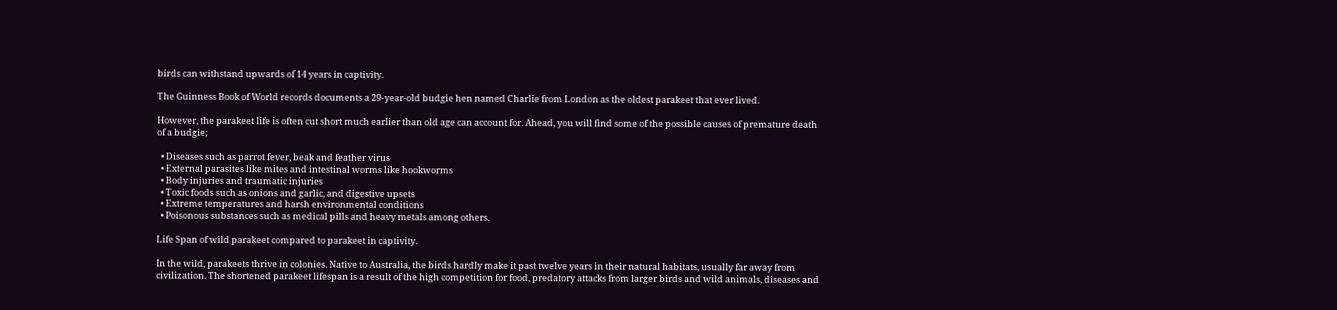birds can withstand upwards of 14 years in captivity.

The Guinness Book of World records documents a 29-year-old budgie hen named Charlie from London as the oldest parakeet that ever lived.

However, the parakeet life is often cut short much earlier than old age can account for. Ahead, you will find some of the possible causes of premature death of a budgie;

  • Diseases such as parrot fever, beak and feather virus
  • External parasites like mites and intestinal worms like hookworms
  • Body injuries and traumatic injuries
  • Toxic foods such as onions and garlic, and digestive upsets
  • Extreme temperatures and harsh environmental conditions
  • Poisonous substances such as medical pills and heavy metals among others.

Life Span of wild parakeet compared to parakeet in captivity.

In the wild, parakeets thrive in colonies. Native to Australia, the birds hardly make it past twelve years in their natural habitats, usually far away from civilization. The shortened parakeet lifespan is a result of the high competition for food, predatory attacks from larger birds and wild animals, diseases and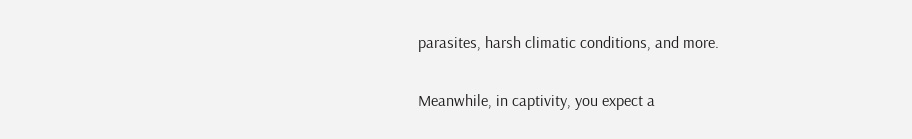parasites, harsh climatic conditions, and more.

Meanwhile, in captivity, you expect a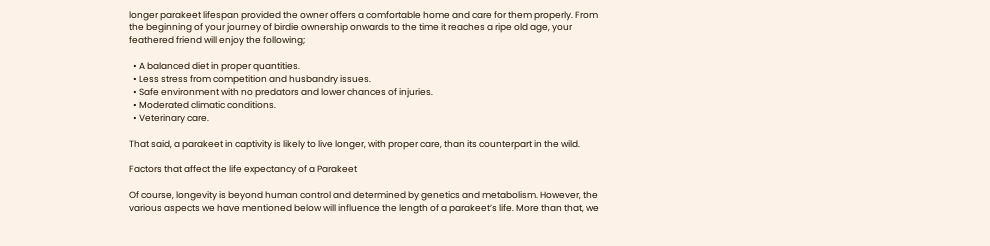longer parakeet lifespan provided the owner offers a comfortable home and care for them properly. From the beginning of your journey of birdie ownership onwards to the time it reaches a ripe old age, your feathered friend will enjoy the following;

  • A balanced diet in proper quantities.
  • Less stress from competition and husbandry issues.
  • Safe environment with no predators and lower chances of injuries.
  • Moderated climatic conditions.
  • Veterinary care.

That said, a parakeet in captivity is likely to live longer, with proper care, than its counterpart in the wild.

Factors that affect the life expectancy of a Parakeet

Of course, longevity is beyond human control and determined by genetics and metabolism. However, the various aspects we have mentioned below will influence the length of a parakeet’s life. More than that, we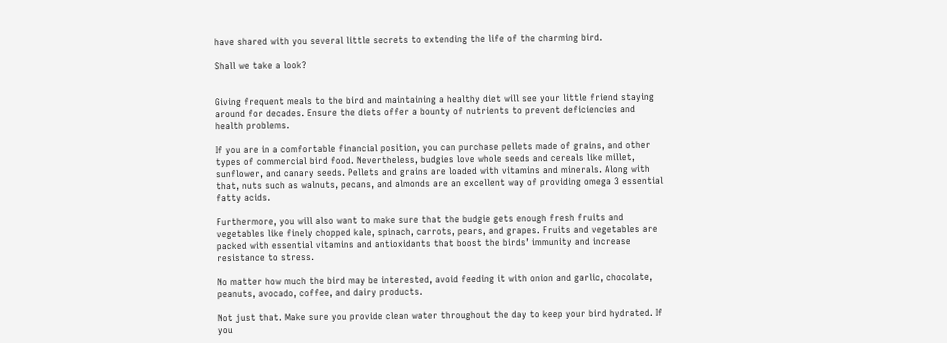have shared with you several little secrets to extending the life of the charming bird.

Shall we take a look?


Giving frequent meals to the bird and maintaining a healthy diet will see your little friend staying around for decades. Ensure the diets offer a bounty of nutrients to prevent deficiencies and health problems.

If you are in a comfortable financial position, you can purchase pellets made of grains, and other types of commercial bird food. Nevertheless, budgies love whole seeds and cereals like millet, sunflower, and canary seeds. Pellets and grains are loaded with vitamins and minerals. Along with that, nuts such as walnuts, pecans, and almonds are an excellent way of providing omega 3 essential fatty acids.

Furthermore, you will also want to make sure that the budgie gets enough fresh fruits and vegetables like finely chopped kale, spinach, carrots, pears, and grapes. Fruits and vegetables are packed with essential vitamins and antioxidants that boost the birds’ immunity and increase resistance to stress.

No matter how much the bird may be interested, avoid feeding it with onion and garlic, chocolate, peanuts, avocado, coffee, and dairy products.

Not just that. Make sure you provide clean water throughout the day to keep your bird hydrated. If you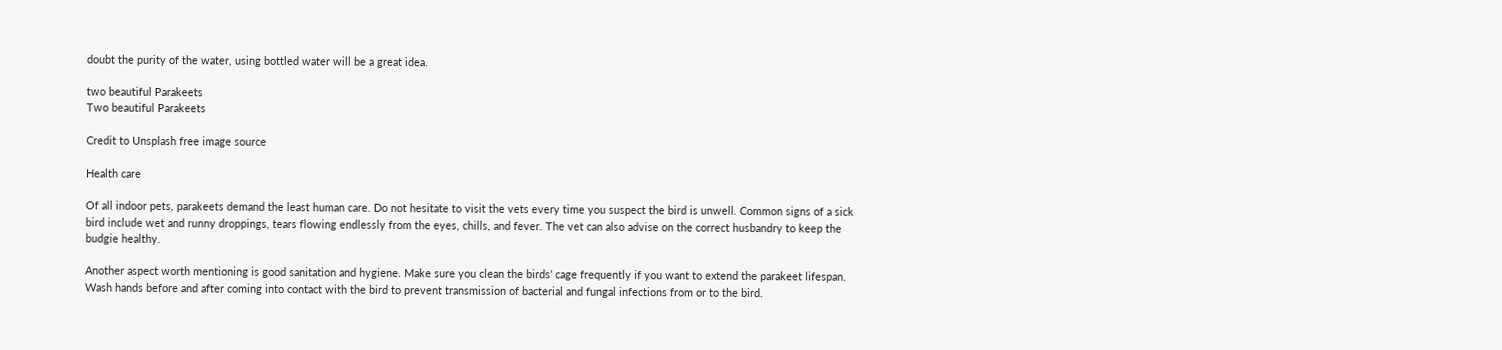doubt the purity of the water, using bottled water will be a great idea.

two beautiful Parakeets
Two beautiful Parakeets

Credit to Unsplash free image source

Health care

Of all indoor pets, parakeets demand the least human care. Do not hesitate to visit the vets every time you suspect the bird is unwell. Common signs of a sick bird include wet and runny droppings, tears flowing endlessly from the eyes, chills, and fever. The vet can also advise on the correct husbandry to keep the budgie healthy.

Another aspect worth mentioning is good sanitation and hygiene. Make sure you clean the birds’ cage frequently if you want to extend the parakeet lifespan. Wash hands before and after coming into contact with the bird to prevent transmission of bacterial and fungal infections from or to the bird.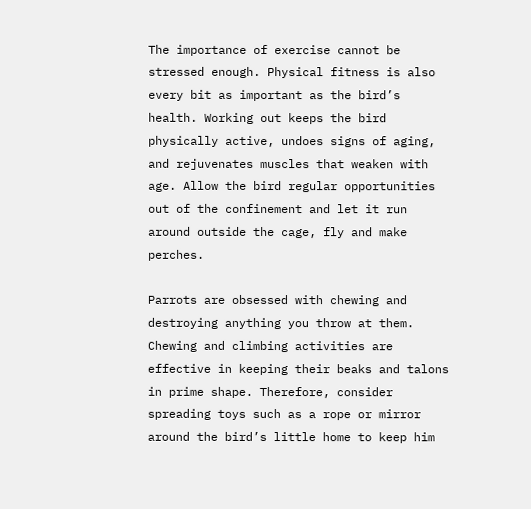The importance of exercise cannot be stressed enough. Physical fitness is also every bit as important as the bird’s health. Working out keeps the bird physically active, undoes signs of aging, and rejuvenates muscles that weaken with age. Allow the bird regular opportunities out of the confinement and let it run around outside the cage, fly and make perches.

Parrots are obsessed with chewing and destroying anything you throw at them. Chewing and climbing activities are effective in keeping their beaks and talons in prime shape. Therefore, consider spreading toys such as a rope or mirror around the bird’s little home to keep him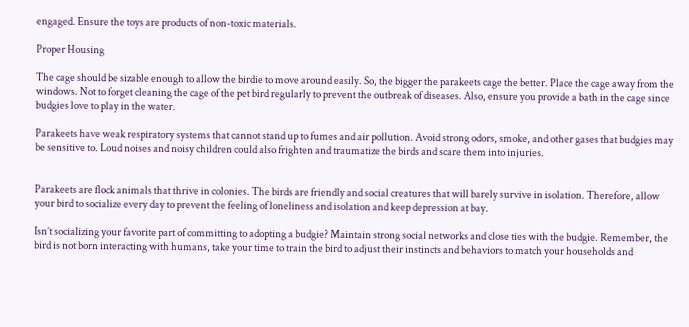engaged. Ensure the toys are products of non-toxic materials.

Proper Housing

The cage should be sizable enough to allow the birdie to move around easily. So, the bigger the parakeets cage the better. Place the cage away from the windows. Not to forget cleaning the cage of the pet bird regularly to prevent the outbreak of diseases. Also, ensure you provide a bath in the cage since budgies love to play in the water.

Parakeets have weak respiratory systems that cannot stand up to fumes and air pollution. Avoid strong odors, smoke, and other gases that budgies may be sensitive to. Loud noises and noisy children could also frighten and traumatize the birds and scare them into injuries.


Parakeets are flock animals that thrive in colonies. The birds are friendly and social creatures that will barely survive in isolation. Therefore, allow your bird to socialize every day to prevent the feeling of loneliness and isolation and keep depression at bay.

Isn’t socializing your favorite part of committing to adopting a budgie? Maintain strong social networks and close ties with the budgie. Remember, the bird is not born interacting with humans, take your time to train the bird to adjust their instincts and behaviors to match your households and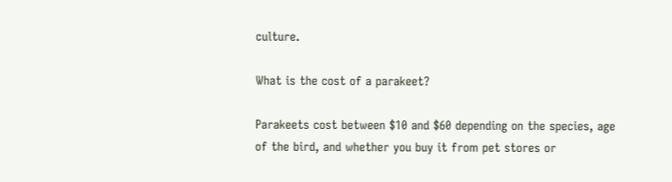culture.

What is the cost of a parakeet?

Parakeets cost between $10 and $60 depending on the species, age of the bird, and whether you buy it from pet stores or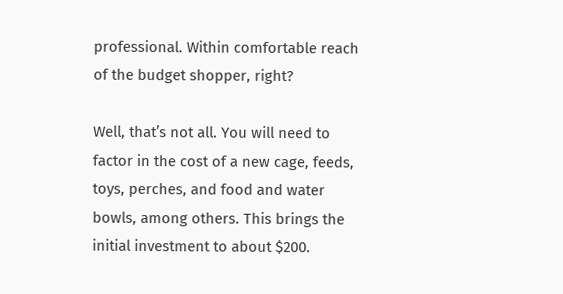professional. Within comfortable reach of the budget shopper, right?

Well, that’s not all. You will need to factor in the cost of a new cage, feeds, toys, perches, and food and water bowls, among others. This brings the initial investment to about $200.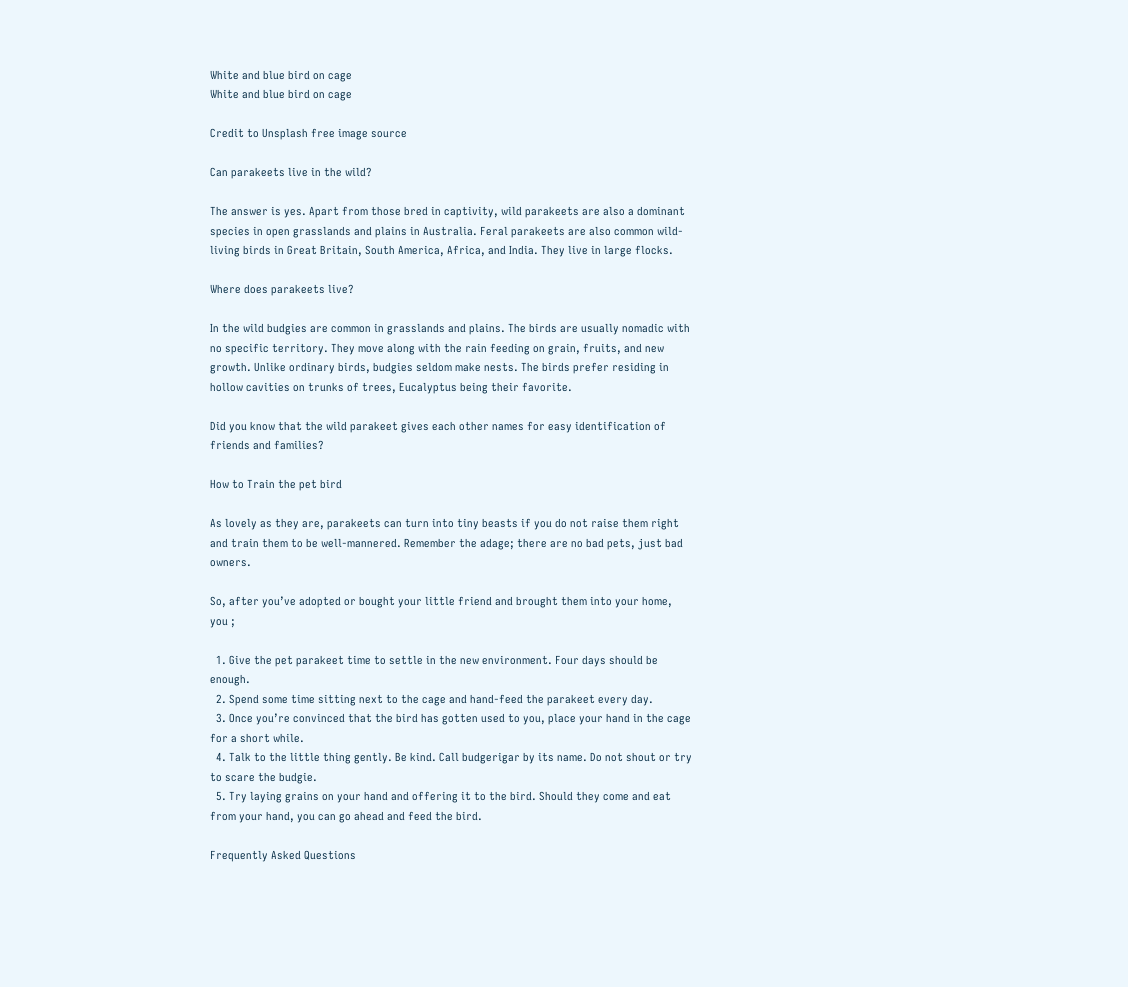White and blue bird on cage
White and blue bird on cage

Credit to Unsplash free image source

Can parakeets live in the wild?

The answer is yes. Apart from those bred in captivity, wild parakeets are also a dominant species in open grasslands and plains in Australia. Feral parakeets are also common wild-living birds in Great Britain, South America, Africa, and India. They live in large flocks.

Where does parakeets live?

In the wild budgies are common in grasslands and plains. The birds are usually nomadic with no specific territory. They move along with the rain feeding on grain, fruits, and new growth. Unlike ordinary birds, budgies seldom make nests. The birds prefer residing in hollow cavities on trunks of trees, Eucalyptus being their favorite.

Did you know that the wild parakeet gives each other names for easy identification of friends and families?

How to Train the pet bird

As lovely as they are, parakeets can turn into tiny beasts if you do not raise them right and train them to be well-mannered. Remember the adage; there are no bad pets, just bad owners.

So, after you’ve adopted or bought your little friend and brought them into your home, you ;

  1. Give the pet parakeet time to settle in the new environment. Four days should be enough.
  2. Spend some time sitting next to the cage and hand-feed the parakeet every day.
  3. Once you’re convinced that the bird has gotten used to you, place your hand in the cage for a short while.
  4. Talk to the little thing gently. Be kind. Call budgerigar by its name. Do not shout or try to scare the budgie.
  5. Try laying grains on your hand and offering it to the bird. Should they come and eat from your hand, you can go ahead and feed the bird.

Frequently Asked Questions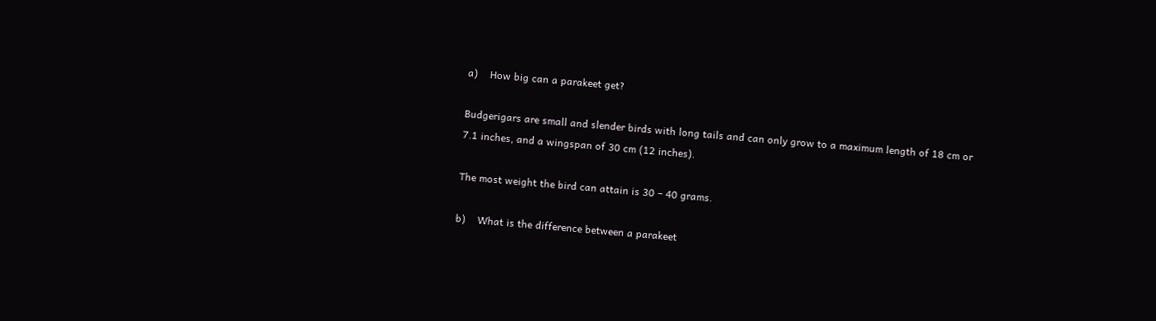a)    How big can a parakeet get?

Budgerigars are small and slender birds with long tails and can only grow to a maximum length of 18 cm or 7.1 inches, and a wingspan of 30 cm (12 inches).

The most weight the bird can attain is 30 – 40 grams.

b)    What is the difference between a parakeet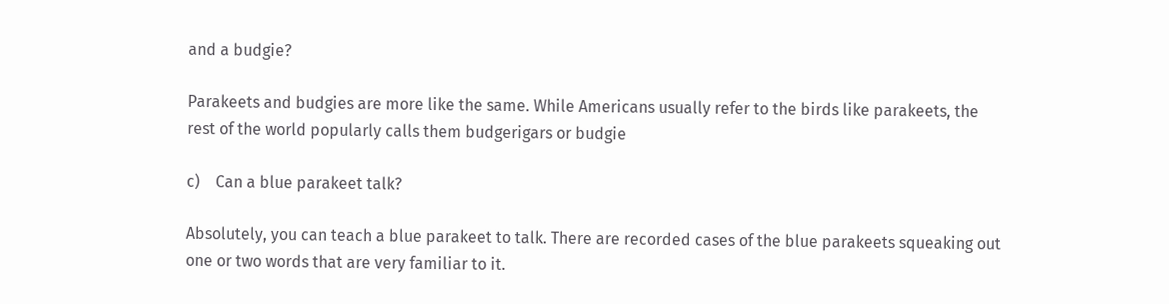and a budgie?

Parakeets and budgies are more like the same. While Americans usually refer to the birds like parakeets, the rest of the world popularly calls them budgerigars or budgie

c)    Can a blue parakeet talk?

Absolutely, you can teach a blue parakeet to talk. There are recorded cases of the blue parakeets squeaking out one or two words that are very familiar to it.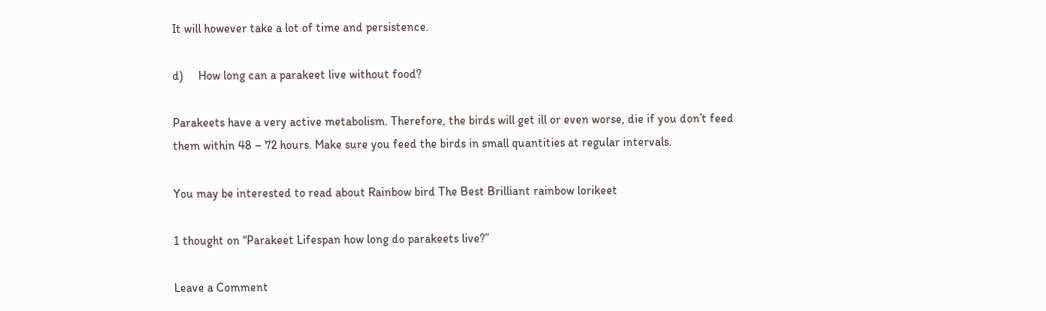It will however take a lot of time and persistence.

d)     How long can a parakeet live without food?

Parakeets have a very active metabolism. Therefore, the birds will get ill or even worse, die if you don’t feed them within 48 – 72 hours. Make sure you feed the birds in small quantities at regular intervals.

You may be interested to read about Rainbow bird The Best Brilliant rainbow lorikeet

1 thought on “Parakeet Lifespan how long do parakeets live?”

Leave a Comment